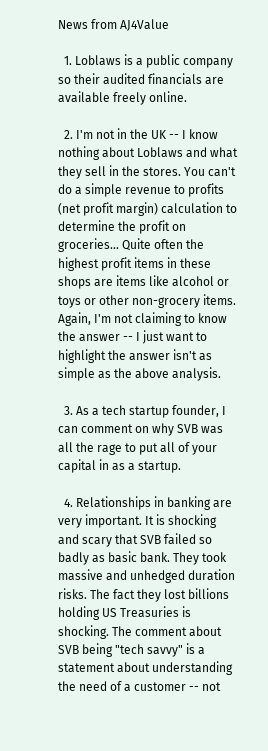News from AJ4Value

  1. Loblaws is a public company so their audited financials are available freely online.

  2. I'm not in the UK -- I know nothing about Loblaws and what they sell in the stores. You can't do a simple revenue to profits (net profit margin) calculation to determine the profit on groceries... Quite often the highest profit items in these shops are items like alcohol or toys or other non-grocery items. Again, I'm not claiming to know the answer -- I just want to highlight the answer isn't as simple as the above analysis.

  3. As a tech startup founder, I can comment on why SVB was all the rage to put all of your capital in as a startup.

  4. Relationships in banking are very important. It is shocking and scary that SVB failed so badly as basic bank. They took massive and unhedged duration risks. The fact they lost billions holding US Treasuries is shocking. The comment about SVB being "tech savvy" is a statement about understanding the need of a customer -- not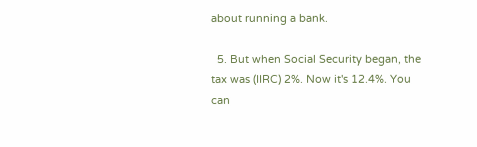about running a bank.

  5. But when Social Security began, the tax was (IIRC) 2%. Now it's 12.4%. You can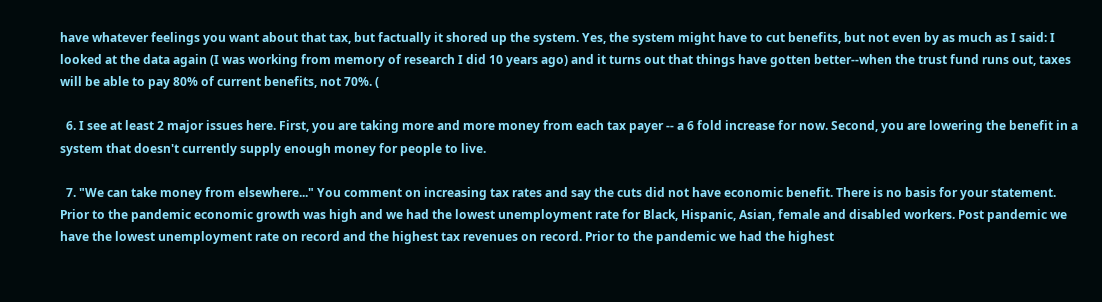have whatever feelings you want about that tax, but factually it shored up the system. Yes, the system might have to cut benefits, but not even by as much as I said: I looked at the data again (I was working from memory of research I did 10 years ago) and it turns out that things have gotten better--when the trust fund runs out, taxes will be able to pay 80% of current benefits, not 70%. (

  6. I see at least 2 major issues here. First, you are taking more and more money from each tax payer -- a 6 fold increase for now. Second, you are lowering the benefit in a system that doesn't currently supply enough money for people to live.

  7. "We can take money from elsewhere..." You comment on increasing tax rates and say the cuts did not have economic benefit. There is no basis for your statement. Prior to the pandemic economic growth was high and we had the lowest unemployment rate for Black, Hispanic, Asian, female and disabled workers. Post pandemic we have the lowest unemployment rate on record and the highest tax revenues on record. Prior to the pandemic we had the highest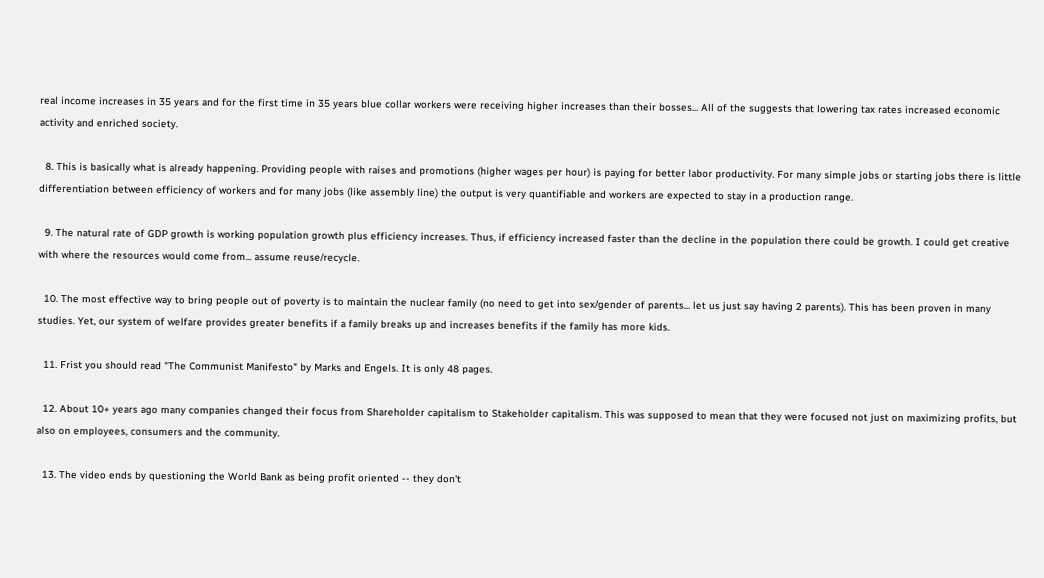real income increases in 35 years and for the first time in 35 years blue collar workers were receiving higher increases than their bosses... All of the suggests that lowering tax rates increased economic activity and enriched society.

  8. This is basically what is already happening. Providing people with raises and promotions (higher wages per hour) is paying for better labor productivity. For many simple jobs or starting jobs there is little differentiation between efficiency of workers and for many jobs (like assembly line) the output is very quantifiable and workers are expected to stay in a production range.

  9. The natural rate of GDP growth is working population growth plus efficiency increases. Thus, if efficiency increased faster than the decline in the population there could be growth. I could get creative with where the resources would come from... assume reuse/recycle.

  10. The most effective way to bring people out of poverty is to maintain the nuclear family (no need to get into sex/gender of parents... let us just say having 2 parents). This has been proven in many studies. Yet, our system of welfare provides greater benefits if a family breaks up and increases benefits if the family has more kids.

  11. Frist you should read "The Communist Manifesto" by Marks and Engels. It is only 48 pages.

  12. About 10+ years ago many companies changed their focus from Shareholder capitalism to Stakeholder capitalism. This was supposed to mean that they were focused not just on maximizing profits, but also on employees, consumers and the community.

  13. The video ends by questioning the World Bank as being profit oriented -- they don't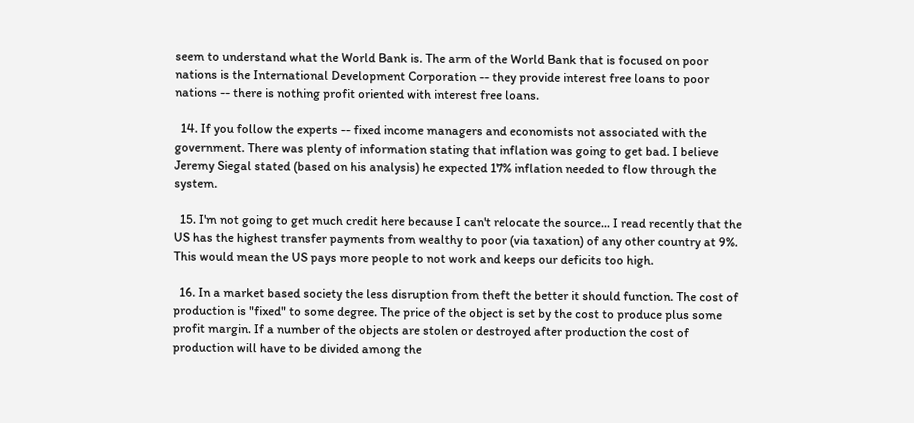seem to understand what the World Bank is. The arm of the World Bank that is focused on poor nations is the International Development Corporation -- they provide interest free loans to poor nations -- there is nothing profit oriented with interest free loans.

  14. If you follow the experts -- fixed income managers and economists not associated with the government. There was plenty of information stating that inflation was going to get bad. I believe Jeremy Siegal stated (based on his analysis) he expected 17% inflation needed to flow through the system.

  15. I'm not going to get much credit here because I can't relocate the source... I read recently that the US has the highest transfer payments from wealthy to poor (via taxation) of any other country at 9%. This would mean the US pays more people to not work and keeps our deficits too high.

  16. In a market based society the less disruption from theft the better it should function. The cost of production is "fixed" to some degree. The price of the object is set by the cost to produce plus some profit margin. If a number of the objects are stolen or destroyed after production the cost of production will have to be divided among the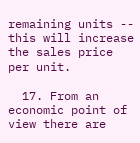remaining units -- this will increase the sales price per unit.

  17. From an economic point of view there are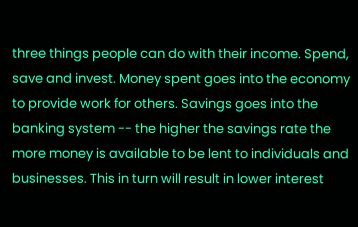three things people can do with their income. Spend, save and invest. Money spent goes into the economy to provide work for others. Savings goes into the banking system -- the higher the savings rate the more money is available to be lent to individuals and businesses. This in turn will result in lower interest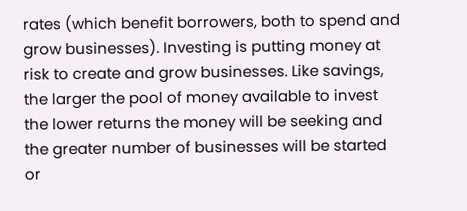rates (which benefit borrowers, both to spend and grow businesses). Investing is putting money at risk to create and grow businesses. Like savings, the larger the pool of money available to invest the lower returns the money will be seeking and the greater number of businesses will be started or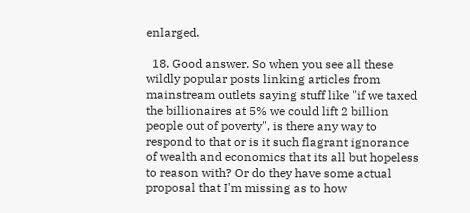enlarged.

  18. Good answer. So when you see all these wildly popular posts linking articles from mainstream outlets saying stuff like "if we taxed the billionaires at 5% we could lift 2 billion people out of poverty", is there any way to respond to that or is it such flagrant ignorance of wealth and economics that its all but hopeless to reason with? Or do they have some actual proposal that I'm missing as to how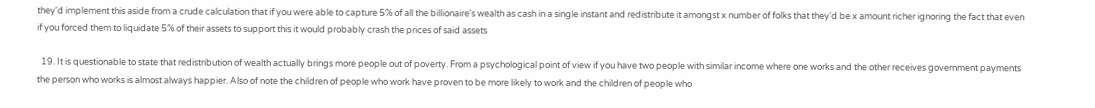they'd implement this aside from a crude calculation that if you were able to capture 5% of all the billionaire's wealth as cash in a single instant and redistribute it amongst x number of folks that they'd be x amount richer ignoring the fact that even if you forced them to liquidate 5% of their assets to support this it would probably crash the prices of said assets

  19. It is questionable to state that redistribution of wealth actually brings more people out of poverty. From a psychological point of view if you have two people with similar income where one works and the other receives government payments the person who works is almost always happier. Also of note the children of people who work have proven to be more likely to work and the children of people who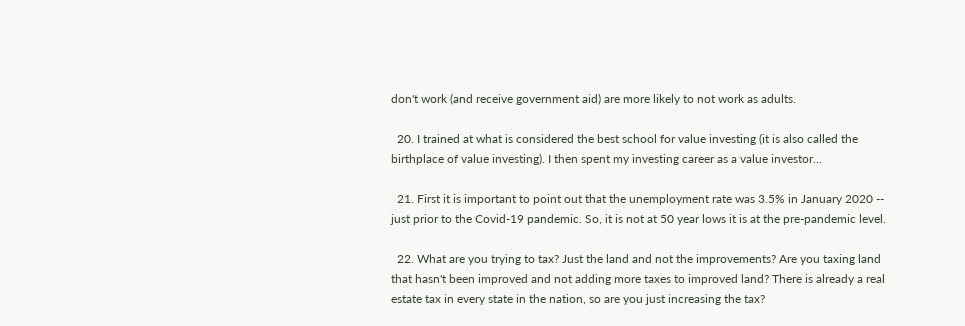don't work (and receive government aid) are more likely to not work as adults.

  20. I trained at what is considered the best school for value investing (it is also called the birthplace of value investing). I then spent my investing career as a value investor...

  21. First it is important to point out that the unemployment rate was 3.5% in January 2020 -- just prior to the Covid-19 pandemic. So, it is not at 50 year lows it is at the pre-pandemic level.

  22. What are you trying to tax? Just the land and not the improvements? Are you taxing land that hasn't been improved and not adding more taxes to improved land? There is already a real estate tax in every state in the nation, so are you just increasing the tax?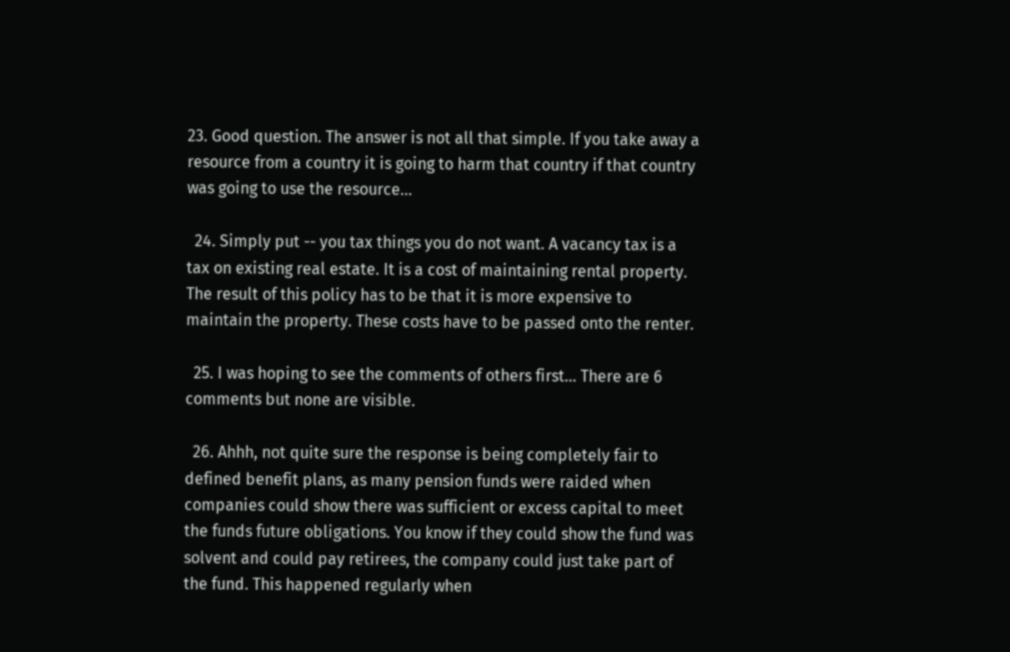23. Good question. The answer is not all that simple. If you take away a resource from a country it is going to harm that country if that country was going to use the resource...

  24. Simply put -- you tax things you do not want. A vacancy tax is a tax on existing real estate. It is a cost of maintaining rental property. The result of this policy has to be that it is more expensive to maintain the property. These costs have to be passed onto the renter.

  25. I was hoping to see the comments of others first... There are 6 comments but none are visible.

  26. Ahhh, not quite sure the response is being completely fair to defined benefit plans, as many pension funds were raided when companies could show there was sufficient or excess capital to meet the funds future obligations. You know if they could show the fund was solvent and could pay retirees, the company could just take part of the fund. This happened regularly when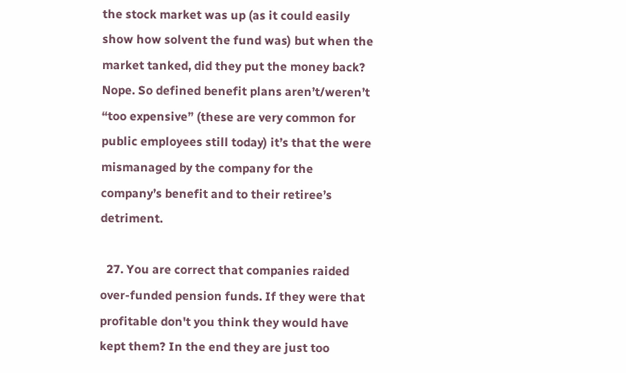the stock market was up (as it could easily show how solvent the fund was) but when the market tanked, did they put the money back? Nope. So defined benefit plans aren’t/weren’t “too expensive” (these are very common for public employees still today) it’s that the were mismanaged by the company for the company’s benefit and to their retiree’s detriment.

  27. You are correct that companies raided over-funded pension funds. If they were that profitable don't you think they would have kept them? In the end they are just too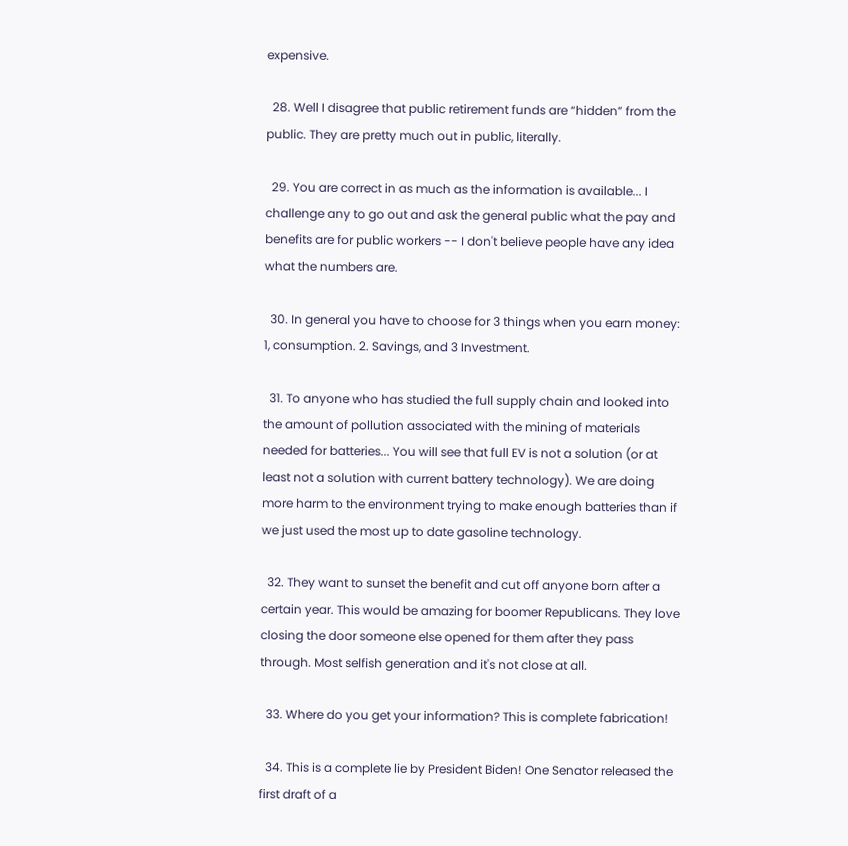expensive.

  28. Well I disagree that public retirement funds are “hidden” from the public. They are pretty much out in public, literally.

  29. You are correct in as much as the information is available... I challenge any to go out and ask the general public what the pay and benefits are for public workers -- I don't believe people have any idea what the numbers are.

  30. In general you have to choose for 3 things when you earn money: 1, consumption. 2. Savings, and 3 Investment.

  31. To anyone who has studied the full supply chain and looked into the amount of pollution associated with the mining of materials needed for batteries... You will see that full EV is not a solution (or at least not a solution with current battery technology). We are doing more harm to the environment trying to make enough batteries than if we just used the most up to date gasoline technology.

  32. They want to sunset the benefit and cut off anyone born after a certain year. This would be amazing for boomer Republicans. They love closing the door someone else opened for them after they pass through. Most selfish generation and it's not close at all.

  33. Where do you get your information? This is complete fabrication!

  34. This is a complete lie by President Biden! One Senator released the first draft of a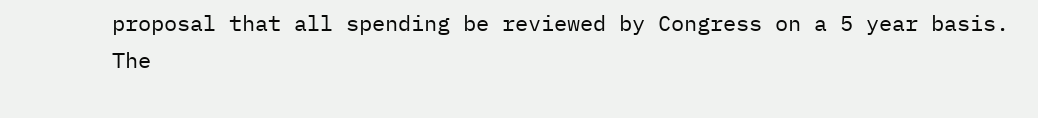proposal that all spending be reviewed by Congress on a 5 year basis. The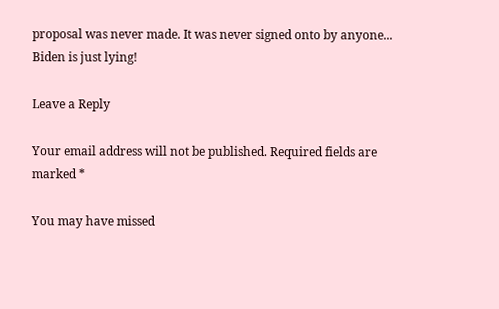proposal was never made. It was never signed onto by anyone... Biden is just lying!

Leave a Reply

Your email address will not be published. Required fields are marked *

You may have missed